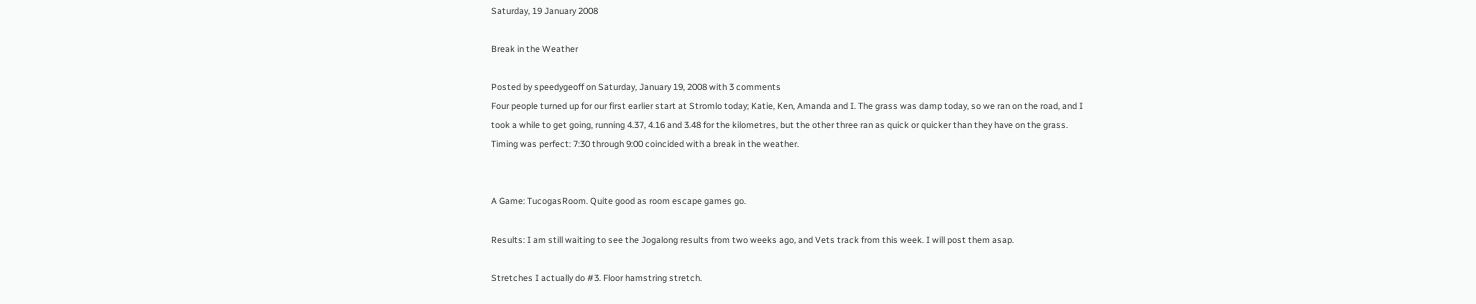Saturday, 19 January 2008

Break in the Weather

Posted by speedygeoff on Saturday, January 19, 2008 with 3 comments
Four people turned up for our first earlier start at Stromlo today; Katie, Ken, Amanda and I. The grass was damp today, so we ran on the road, and I took a while to get going, running 4.37, 4.16 and 3.48 for the kilometres, but the other three ran as quick or quicker than they have on the grass. Timing was perfect: 7:30 through 9:00 coincided with a break in the weather.


A Game: TucogasRoom. Quite good as room escape games go.

Results: I am still waiting to see the Jogalong results from two weeks ago, and Vets track from this week. I will post them asap.

Stretches I actually do #3. Floor hamstring stretch.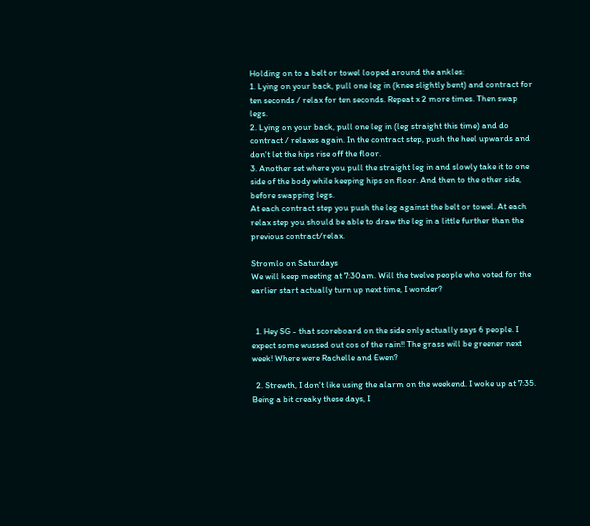Holding on to a belt or towel looped around the ankles:
1. Lying on your back, pull one leg in (knee slightly bent) and contract for ten seconds / relax for ten seconds. Repeat x 2 more times. Then swap legs.
2. Lying on your back, pull one leg in (leg straight this time) and do contract / relaxes again. In the contract step, push the heel upwards and don't let the hips rise off the floor.
3. Another set where you pull the straight leg in and slowly take it to one side of the body while keeping hips on floor. And then to the other side, before swapping legs.
At each contract step you push the leg against the belt or towel. At each relax step you should be able to draw the leg in a little further than the previous contract/relax.

Stromlo on Saturdays
We will keep meeting at 7:30am. Will the twelve people who voted for the earlier start actually turn up next time, I wonder?


  1. Hey SG - that scoreboard on the side only actually says 6 people. I expect some wussed out cos of the rain!! The grass will be greener next week! Where were Rachelle and Ewen?

  2. Strewth, I don't like using the alarm on the weekend. I woke up at 7:35. Being a bit creaky these days, I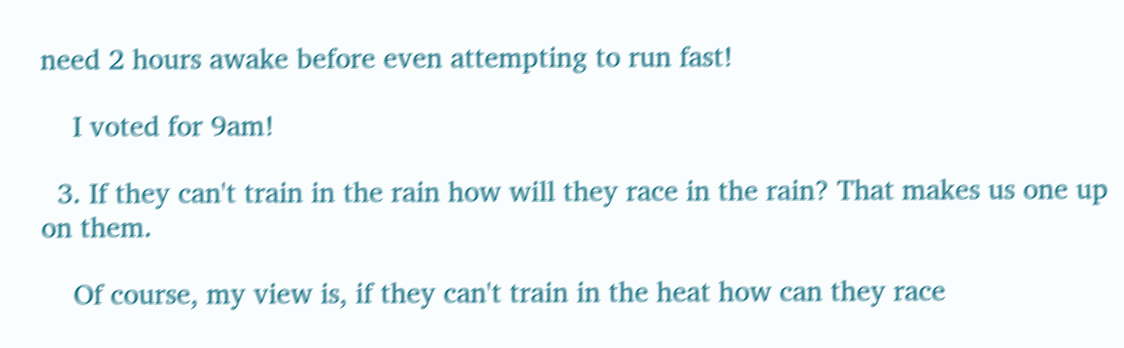need 2 hours awake before even attempting to run fast!

    I voted for 9am!

  3. If they can't train in the rain how will they race in the rain? That makes us one up on them.

    Of course, my view is, if they can't train in the heat how can they race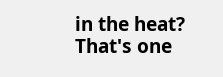in the heat? That's one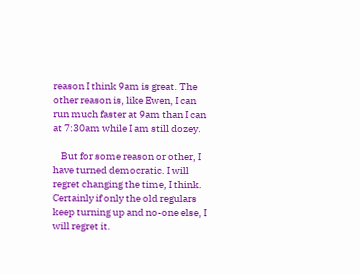reason I think 9am is great. The other reason is, like Ewen, I can run much faster at 9am than I can at 7:30am while I am still dozey.

    But for some reason or other, I have turned democratic. I will regret changing the time, I think. Certainly if only the old regulars keep turning up and no-one else, I will regret it.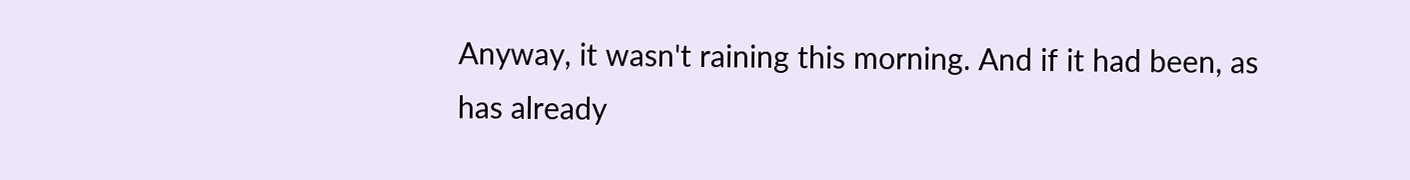Anyway, it wasn't raining this morning. And if it had been, as has already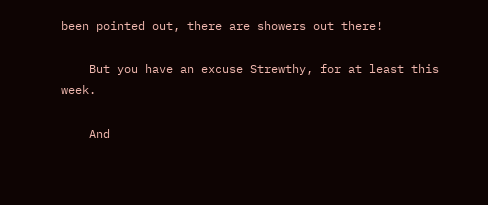been pointed out, there are showers out there!

    But you have an excuse Strewthy, for at least this week.

    And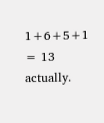1+6+5+1 = 13 actually.